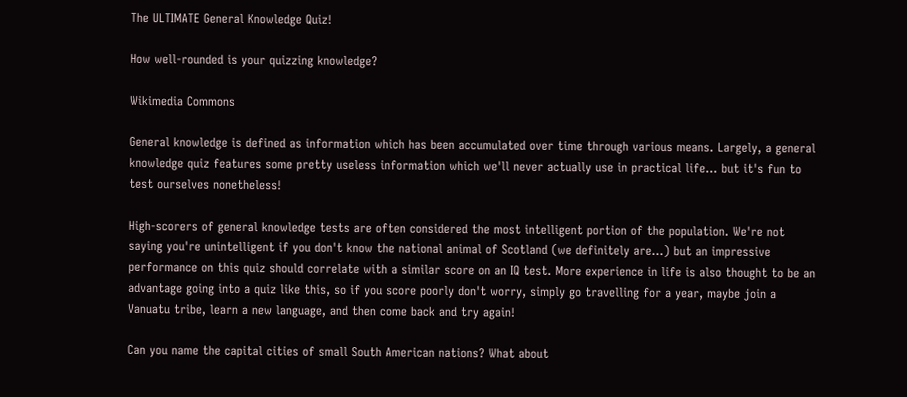The ULTIMATE General Knowledge Quiz!

How well-rounded is your quizzing knowledge?

Wikimedia Commons

General knowledge is defined as information which has been accumulated over time through various means. Largely, a general knowledge quiz features some pretty useless information which we'll never actually use in practical life... but it's fun to test ourselves nonetheless!

High-scorers of general knowledge tests are often considered the most intelligent portion of the population. We're not saying you're unintelligent if you don't know the national animal of Scotland (we definitely are...) but an impressive performance on this quiz should correlate with a similar score on an IQ test. More experience in life is also thought to be an advantage going into a quiz like this, so if you score poorly don't worry, simply go travelling for a year, maybe join a Vanuatu tribe, learn a new language, and then come back and try again!

Can you name the capital cities of small South American nations? What about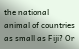the national animal of countries as small as Fiji? Or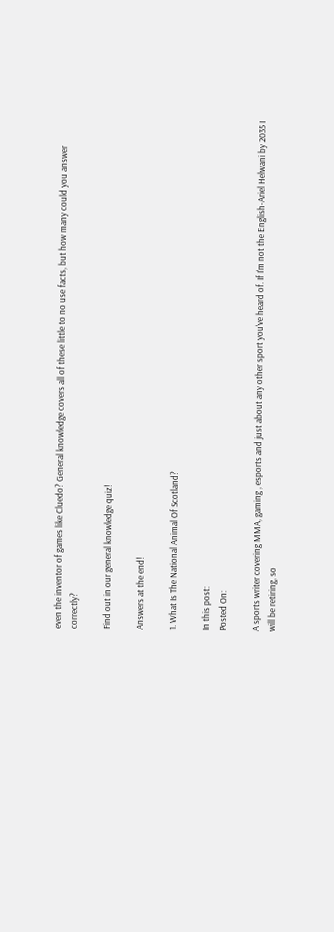even the inventor of games like Cluedo? General knowledge covers all of these little to no use facts, but how many could you answer correctly?

Find out in our general knowledge quiz!

Answers at the end!

1. What Is The National Animal Of Scotland?

In this post:
Posted On:

A sports writer covering MMA, gaming , esports and just about any other sport you've heard of. If I'm not the English-Ariel Helwani by 2035 I will be retiring, so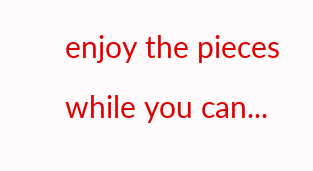enjoy the pieces while you can...